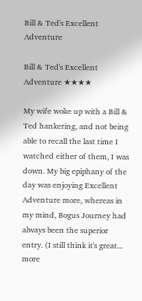Bill & Ted's Excellent Adventure

Bill & Ted's Excellent Adventure ★★★★

My wife woke up with a Bill & Ted hankering, and not being able to recall the last time I watched either of them, I was down. My big epiphany of the day was enjoying Excellent Adventure more, whereas in my mind, Bogus Journey had always been the superior entry. (I still think it's great... more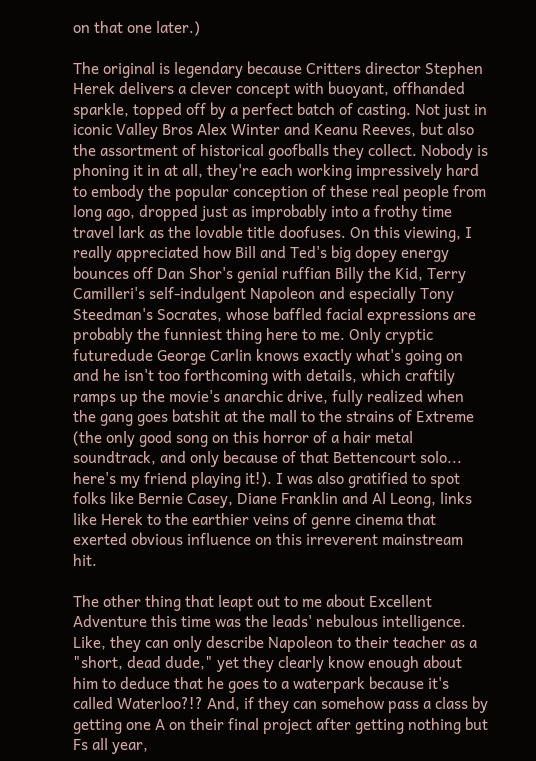on that one later.)

The original is legendary because Critters director Stephen Herek delivers a clever concept with buoyant, offhanded sparkle, topped off by a perfect batch of casting. Not just in iconic Valley Bros Alex Winter and Keanu Reeves, but also the assortment of historical goofballs they collect. Nobody is phoning it in at all, they're each working impressively hard to embody the popular conception of these real people from long ago, dropped just as improbably into a frothy time travel lark as the lovable title doofuses. On this viewing, I really appreciated how Bill and Ted's big dopey energy bounces off Dan Shor's genial ruffian Billy the Kid, Terry Camilleri's self-indulgent Napoleon and especially Tony Steedman's Socrates, whose baffled facial expressions are probably the funniest thing here to me. Only cryptic futuredude George Carlin knows exactly what's going on and he isn't too forthcoming with details, which craftily ramps up the movie's anarchic drive, fully realized when the gang goes batshit at the mall to the strains of Extreme (the only good song on this horror of a hair metal soundtrack, and only because of that Bettencourt solo... here's my friend playing it!). I was also gratified to spot folks like Bernie Casey, Diane Franklin and Al Leong, links like Herek to the earthier veins of genre cinema that exerted obvious influence on this irreverent mainstream hit.

The other thing that leapt out to me about Excellent Adventure this time was the leads' nebulous intelligence. Like, they can only describe Napoleon to their teacher as a "short, dead dude," yet they clearly know enough about him to deduce that he goes to a waterpark because it's called Waterloo?!? And, if they can somehow pass a class by getting one A on their final project after getting nothing but Fs all year,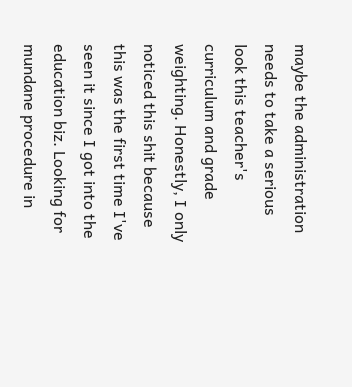maybe the administration needs to take a serious look this teacher's curriculum and grade weighting. Honestly, I only noticed this shit because this was the first time I've seen it since I got into the education biz. Looking for mundane procedure in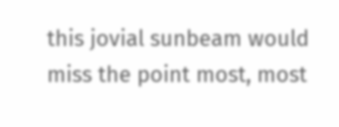this jovial sunbeam would miss the point most, most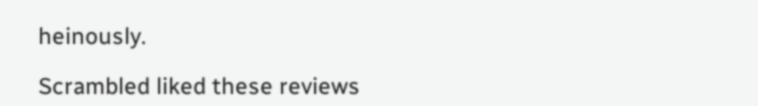heinously.

Scrambled liked these reviews